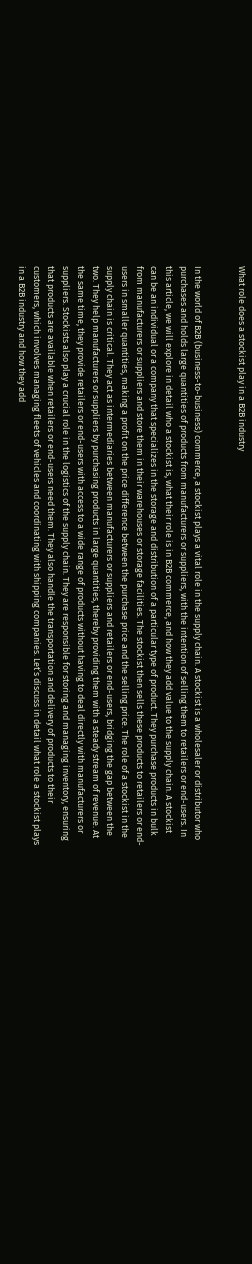What role does a stockist play in a B2B industry


In the world of B2B (business-to-business) commerce, a stockist plays a vital role in the supply chain. A stockist is a wholesaler or distributor who purchases and holds large quantities of products from manufacturers or suppliers, with the intention of selling them to retailers or end-users. In this article, we will explore in detail who a stockist is, what their role is in B2B commerce, and how they add value to the supply chain. A stockist can be an individual or a company that specializes in the storage and distribution of a particular type of product. They purchase products in bulk from manufacturers or suppliers and store them in their warehouses or storage facilities. The stockist then sells these products to retailers or end-users in smaller quantities, making a profit on the price difference between the purchase price and the selling price. The role of a stockist in the supply chain is critical. They act as intermediaries between manufacturers or suppliers and retailers or end-users, bridging the gap between the two. They help manufacturers or suppliers by purchasing products in large quantities, thereby providing them with a steady stream of revenue. At the same time, they provide retailers or end-users with access to a wide range of products without having to deal directly with manufacturers or suppliers. Stockists also play a crucial role in the logistics of the supply chain. They are responsible for storing and managing inventory, ensuring that products are available when retailers or end-users need them. They also handle the transportation and delivery of products to their customers, which involves managing fleets of vehicles and coordinating with shipping companies. Let’s discuss in detail what role a stockist plays in a B2B industry and how they add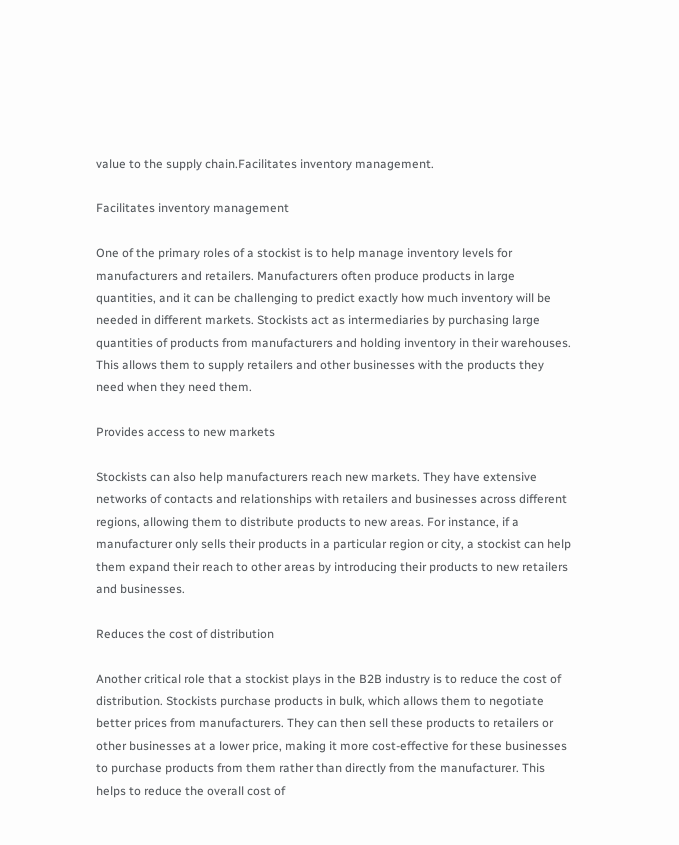value to the supply chain.Facilitates inventory management.

Facilitates inventory management

One of the primary roles of a stockist is to help manage inventory levels for manufacturers and retailers. Manufacturers often produce products in large quantities, and it can be challenging to predict exactly how much inventory will be needed in different markets. Stockists act as intermediaries by purchasing large quantities of products from manufacturers and holding inventory in their warehouses. This allows them to supply retailers and other businesses with the products they need when they need them.

Provides access to new markets

Stockists can also help manufacturers reach new markets. They have extensive networks of contacts and relationships with retailers and businesses across different regions, allowing them to distribute products to new areas. For instance, if a manufacturer only sells their products in a particular region or city, a stockist can help them expand their reach to other areas by introducing their products to new retailers and businesses.

Reduces the cost of distribution

Another critical role that a stockist plays in the B2B industry is to reduce the cost of distribution. Stockists purchase products in bulk, which allows them to negotiate better prices from manufacturers. They can then sell these products to retailers or other businesses at a lower price, making it more cost-effective for these businesses to purchase products from them rather than directly from the manufacturer. This helps to reduce the overall cost of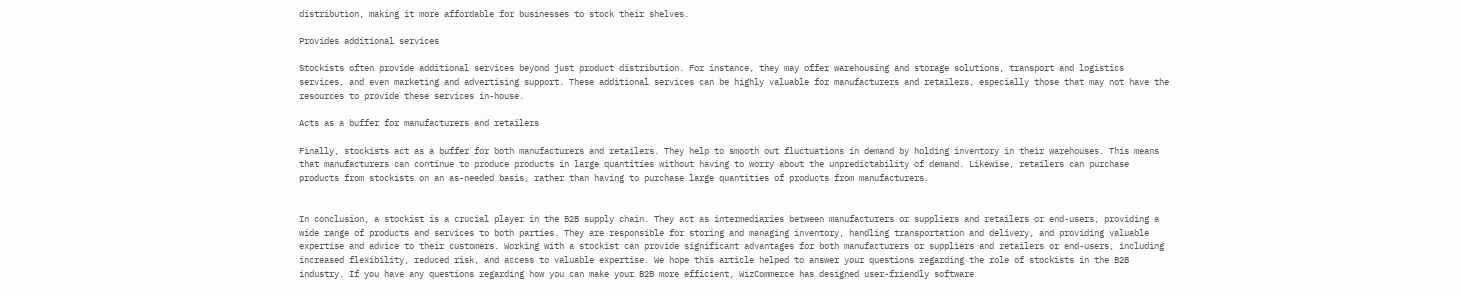distribution, making it more affordable for businesses to stock their shelves.

Provides additional services

Stockists often provide additional services beyond just product distribution. For instance, they may offer warehousing and storage solutions, transport and logistics services, and even marketing and advertising support. These additional services can be highly valuable for manufacturers and retailers, especially those that may not have the resources to provide these services in-house.

Acts as a buffer for manufacturers and retailers

Finally, stockists act as a buffer for both manufacturers and retailers. They help to smooth out fluctuations in demand by holding inventory in their warehouses. This means that manufacturers can continue to produce products in large quantities without having to worry about the unpredictability of demand. Likewise, retailers can purchase products from stockists on an as-needed basis, rather than having to purchase large quantities of products from manufacturers.


In conclusion, a stockist is a crucial player in the B2B supply chain. They act as intermediaries between manufacturers or suppliers and retailers or end-users, providing a wide range of products and services to both parties. They are responsible for storing and managing inventory, handling transportation and delivery, and providing valuable expertise and advice to their customers. Working with a stockist can provide significant advantages for both manufacturers or suppliers and retailers or end-users, including increased flexibility, reduced risk, and access to valuable expertise. We hope this article helped to answer your questions regarding the role of stockists in the B2B industry. If you have any questions regarding how you can make your B2B more efficient, WizCommerce has designed user-friendly software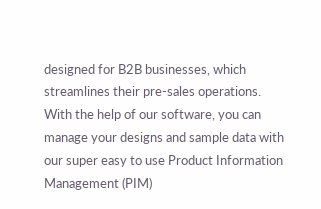designed for B2B businesses, which streamlines their pre-sales operations. With the help of our software, you can manage your designs and sample data with our super easy to use Product Information Management (PIM)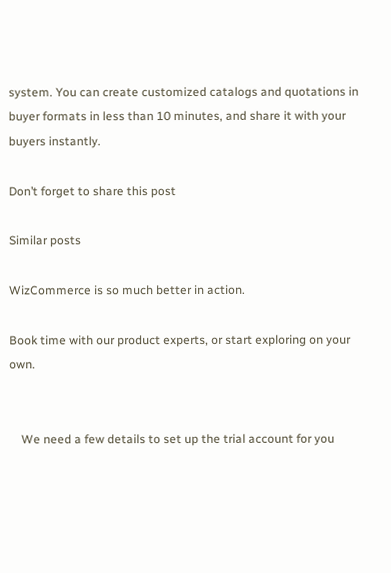system. You can create customized catalogs and quotations in buyer formats in less than 10 minutes, and share it with your buyers instantly.

Don’t forget to share this post

Similar posts

WizCommerce is so much better in action.

Book time with our product experts, or start exploring on your own.


    We need a few details to set up the trial account for you